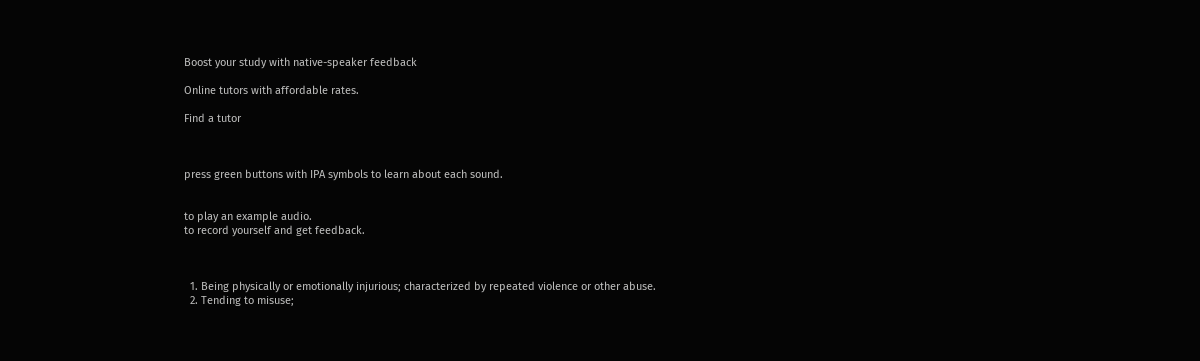Boost your study with native-speaker feedback

Online tutors with affordable rates.

Find a tutor



press green buttons with IPA symbols to learn about each sound.


to play an example audio.
to record yourself and get feedback.



  1. Being physically or emotionally injurious; characterized by repeated violence or other abuse.
  2. Tending to misuse;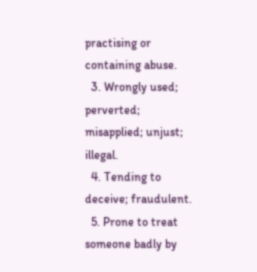practising or containing abuse.
  3. Wrongly used; perverted; misapplied; unjust; illegal.
  4. Tending to deceive; fraudulent.
  5. Prone to treat someone badly by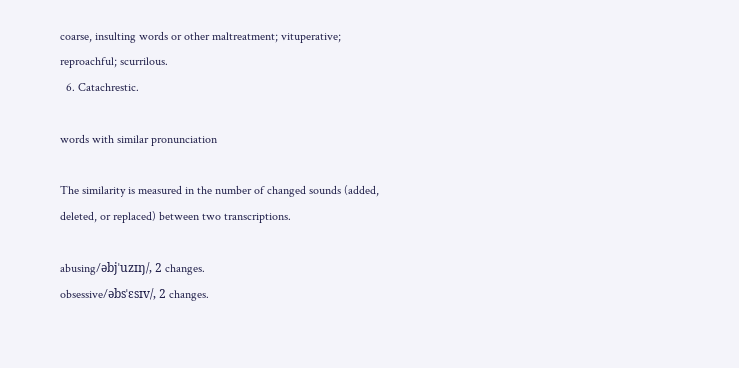coarse, insulting words or other maltreatment; vituperative; reproachful; scurrilous.
  6. Catachrestic.

words with similar pronunciation

The similarity is measured in the number of changed sounds (added, deleted, or replaced) between two transcriptions.

abusing/əbjˈuzɪŋ/, 2 changes.
obsessive/əbsˈɛsɪv/, 2 changes.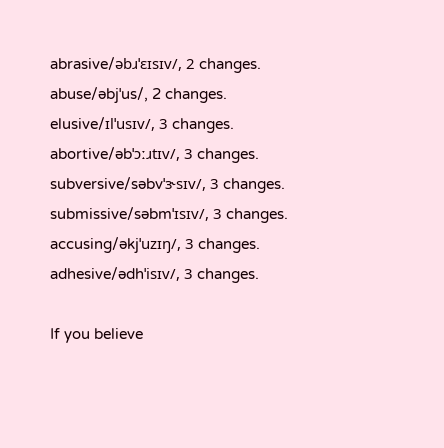abrasive/əbɹˈɛɪsɪv/, 2 changes.
abuse/əbjˈus/, 2 changes.
elusive/ɪlˈusɪv/, 3 changes.
abortive/əbˈɔːɹtɪv/, 3 changes.
subversive/səbvˈɝsɪv/, 3 changes.
submissive/səbmˈɪsɪv/, 3 changes.
accusing/əkjˈuzɪŋ/, 3 changes.
adhesive/ədhˈisɪv/, 3 changes.

If you believe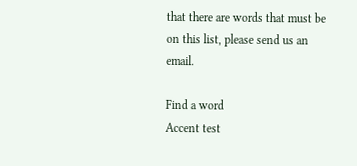that there are words that must be on this list, please send us an email.

Find a word
Accent test